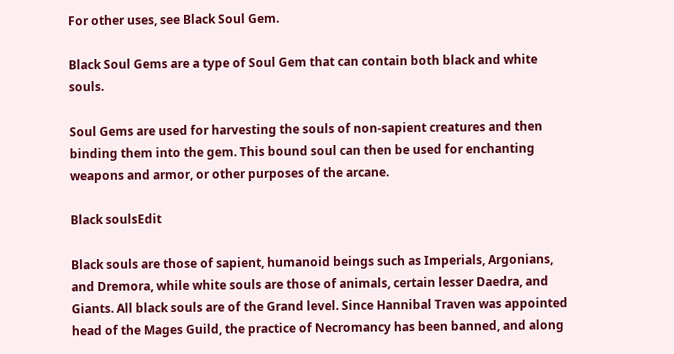For other uses, see Black Soul Gem.

Black Soul Gems are a type of Soul Gem that can contain both black and white souls.

Soul Gems are used for harvesting the souls of non-sapient creatures and then binding them into the gem. This bound soul can then be used for enchanting weapons and armor, or other purposes of the arcane.

Black soulsEdit

Black souls are those of sapient, humanoid beings such as Imperials, Argonians, and Dremora, while white souls are those of animals, certain lesser Daedra, and Giants. All black souls are of the Grand level. Since Hannibal Traven was appointed head of the Mages Guild, the practice of Necromancy has been banned, and along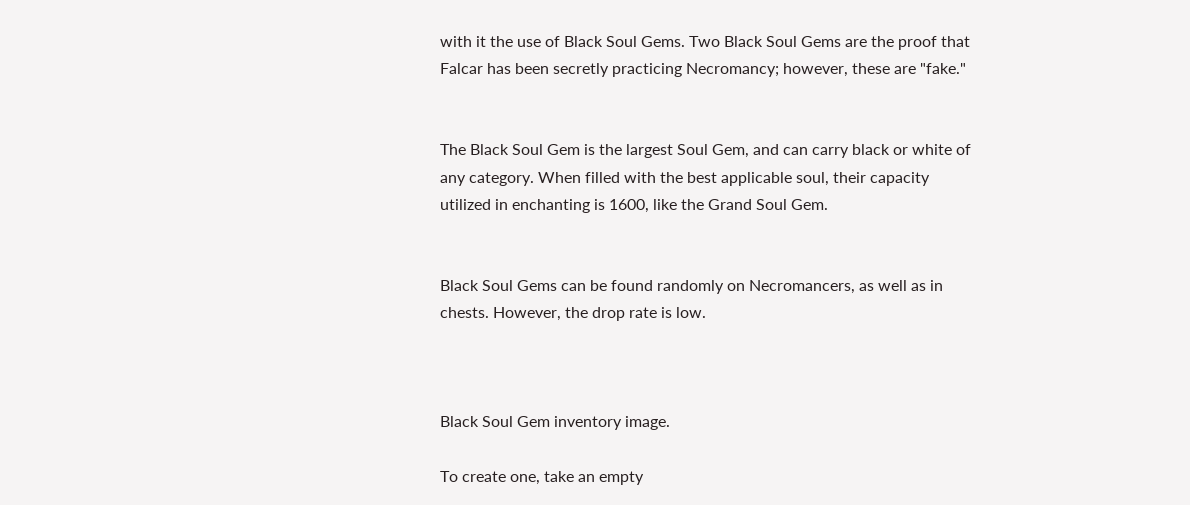with it the use of Black Soul Gems. Two Black Soul Gems are the proof that Falcar has been secretly practicing Necromancy; however, these are "fake."


The Black Soul Gem is the largest Soul Gem, and can carry black or white of any category. When filled with the best applicable soul, their capacity utilized in enchanting is 1600, like the Grand Soul Gem.


Black Soul Gems can be found randomly on Necromancers, as well as in chests. However, the drop rate is low.



Black Soul Gem inventory image.

To create one, take an empty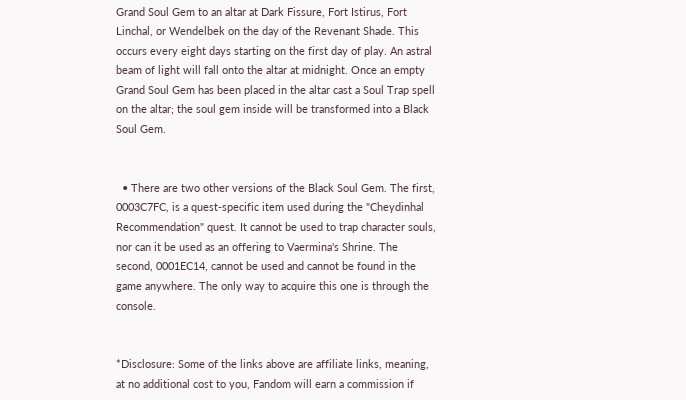Grand Soul Gem to an altar at Dark Fissure, Fort Istirus, Fort Linchal, or Wendelbek on the day of the Revenant Shade. This occurs every eight days starting on the first day of play. An astral beam of light will fall onto the altar at midnight. Once an empty Grand Soul Gem has been placed in the altar cast a Soul Trap spell on the altar; the soul gem inside will be transformed into a Black Soul Gem.


  • There are two other versions of the Black Soul Gem. The first, 0003C7FC, is a quest-specific item used during the "Cheydinhal Recommendation" quest. It cannot be used to trap character souls, nor can it be used as an offering to Vaermina's Shrine. The second, 0001EC14, cannot be used and cannot be found in the game anywhere. The only way to acquire this one is through the console.


*Disclosure: Some of the links above are affiliate links, meaning, at no additional cost to you, Fandom will earn a commission if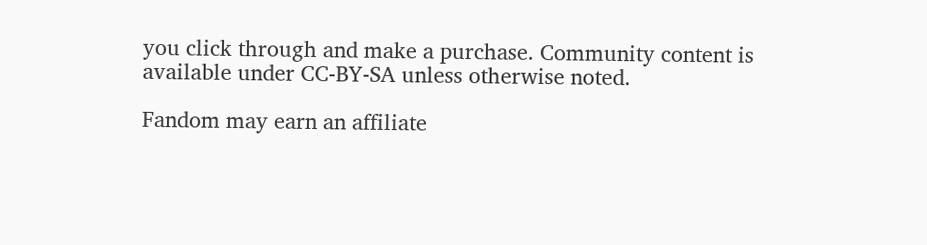you click through and make a purchase. Community content is available under CC-BY-SA unless otherwise noted.

Fandom may earn an affiliate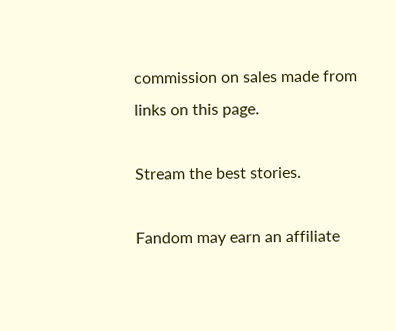commission on sales made from links on this page.

Stream the best stories.

Fandom may earn an affiliate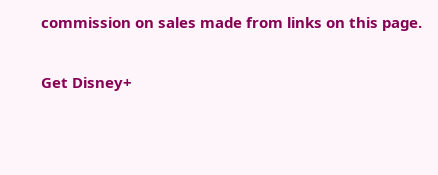commission on sales made from links on this page.

Get Disney+